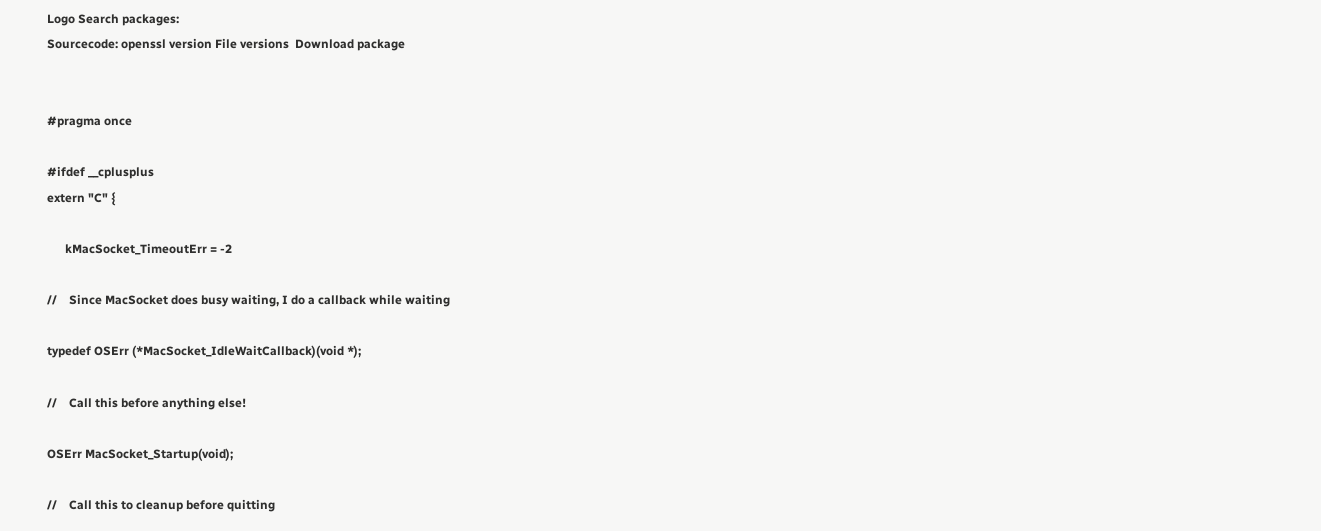Logo Search packages:
Sourcecode: openssl version File versions  Download package


#pragma once

#ifdef __cplusplus
extern "C" {

      kMacSocket_TimeoutErr = -2

//    Since MacSocket does busy waiting, I do a callback while waiting

typedef OSErr (*MacSocket_IdleWaitCallback)(void *);

//    Call this before anything else!

OSErr MacSocket_Startup(void);

//    Call this to cleanup before quitting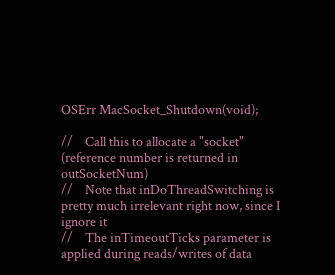OSErr MacSocket_Shutdown(void);

//    Call this to allocate a "socket" (reference number is returned in outSocketNum)
//    Note that inDoThreadSwitching is pretty much irrelevant right now, since I ignore it
//    The inTimeoutTicks parameter is applied during reads/writes of data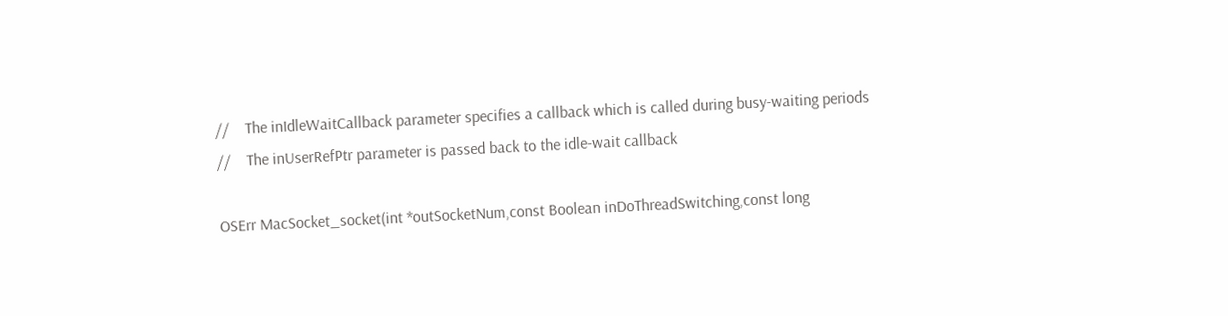//    The inIdleWaitCallback parameter specifies a callback which is called during busy-waiting periods
//    The inUserRefPtr parameter is passed back to the idle-wait callback

OSErr MacSocket_socket(int *outSocketNum,const Boolean inDoThreadSwitching,const long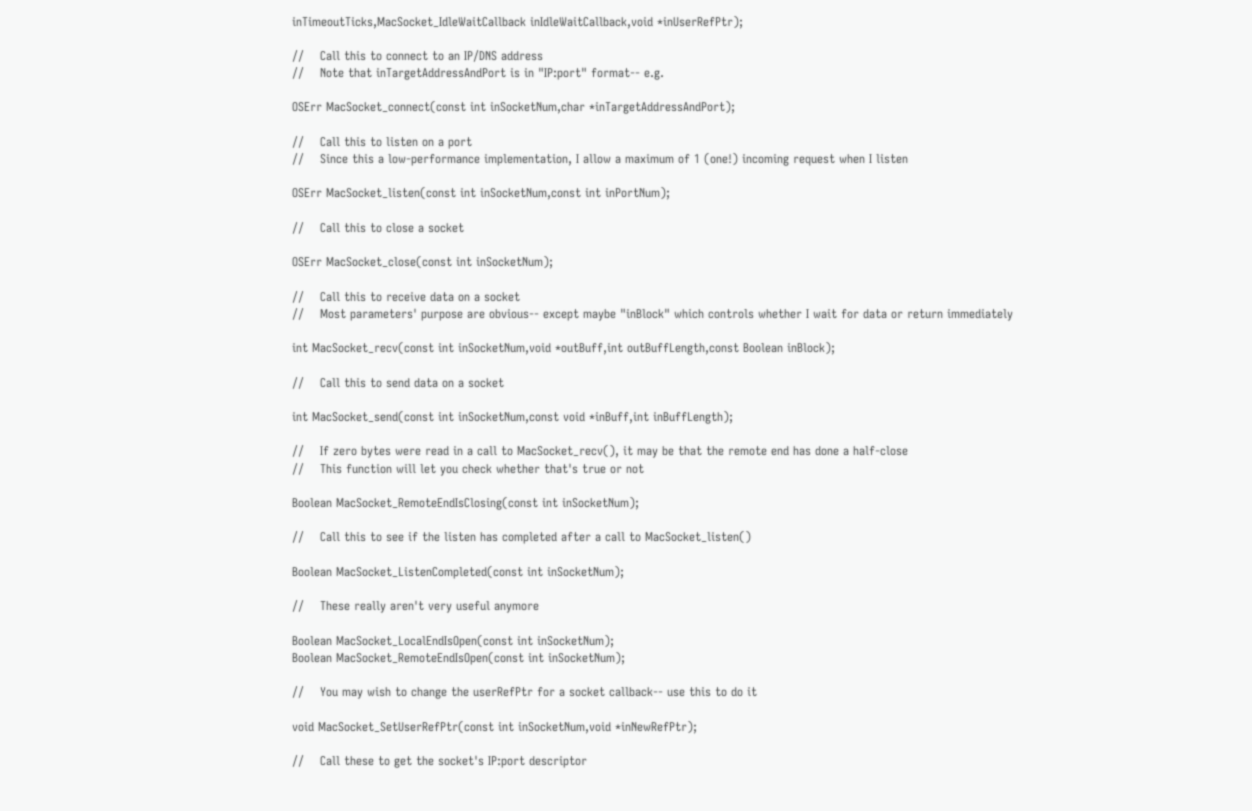inTimeoutTicks,MacSocket_IdleWaitCallback inIdleWaitCallback,void *inUserRefPtr);

//    Call this to connect to an IP/DNS address
//    Note that inTargetAddressAndPort is in "IP:port" format-- e.g.

OSErr MacSocket_connect(const int inSocketNum,char *inTargetAddressAndPort);

//    Call this to listen on a port
//    Since this a low-performance implementation, I allow a maximum of 1 (one!) incoming request when I listen

OSErr MacSocket_listen(const int inSocketNum,const int inPortNum);

//    Call this to close a socket

OSErr MacSocket_close(const int inSocketNum);

//    Call this to receive data on a socket
//    Most parameters' purpose are obvious-- except maybe "inBlock" which controls whether I wait for data or return immediately

int MacSocket_recv(const int inSocketNum,void *outBuff,int outBuffLength,const Boolean inBlock);

//    Call this to send data on a socket

int MacSocket_send(const int inSocketNum,const void *inBuff,int inBuffLength);

//    If zero bytes were read in a call to MacSocket_recv(), it may be that the remote end has done a half-close
//    This function will let you check whether that's true or not

Boolean MacSocket_RemoteEndIsClosing(const int inSocketNum);

//    Call this to see if the listen has completed after a call to MacSocket_listen()

Boolean MacSocket_ListenCompleted(const int inSocketNum);

//    These really aren't very useful anymore

Boolean MacSocket_LocalEndIsOpen(const int inSocketNum);
Boolean MacSocket_RemoteEndIsOpen(const int inSocketNum);

//    You may wish to change the userRefPtr for a socket callback-- use this to do it

void MacSocket_SetUserRefPtr(const int inSocketNum,void *inNewRefPtr);

//    Call these to get the socket's IP:port descriptor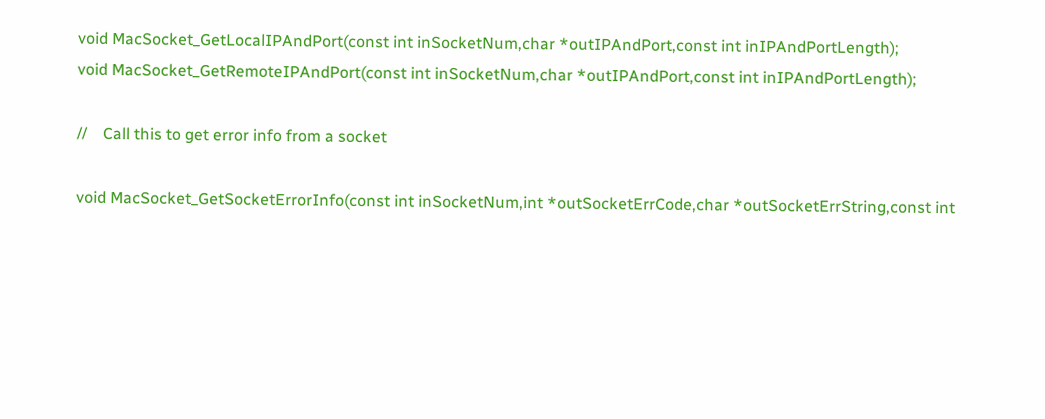void MacSocket_GetLocalIPAndPort(const int inSocketNum,char *outIPAndPort,const int inIPAndPortLength);
void MacSocket_GetRemoteIPAndPort(const int inSocketNum,char *outIPAndPort,const int inIPAndPortLength);

//    Call this to get error info from a socket

void MacSocket_GetSocketErrorInfo(const int inSocketNum,int *outSocketErrCode,char *outSocketErrString,const int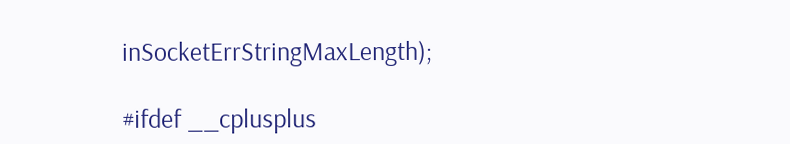inSocketErrStringMaxLength);

#ifdef __cplusplus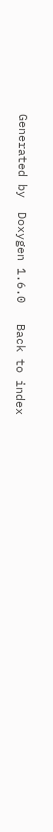Generated by  Doxygen 1.6.0   Back to index